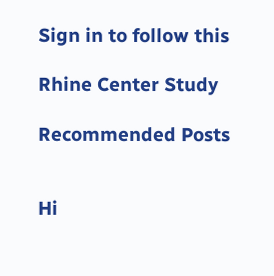Sign in to follow this

Rhine Center Study

Recommended Posts


Hi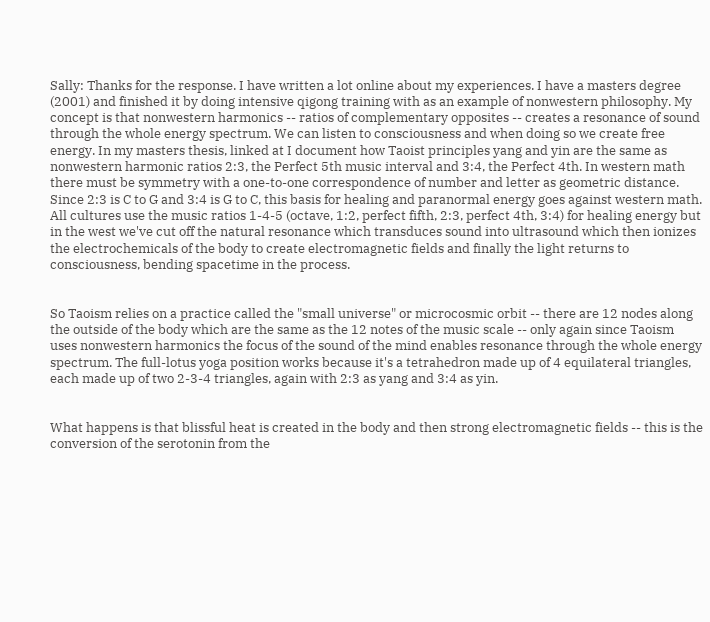Sally: Thanks for the response. I have written a lot online about my experiences. I have a masters degree (2001) and finished it by doing intensive qigong training with as an example of nonwestern philosophy. My concept is that nonwestern harmonics -- ratios of complementary opposites -- creates a resonance of sound through the whole energy spectrum. We can listen to consciousness and when doing so we create free energy. In my masters thesis, linked at I document how Taoist principles yang and yin are the same as nonwestern harmonic ratios 2:3, the Perfect 5th music interval and 3:4, the Perfect 4th. In western math there must be symmetry with a one-to-one correspondence of number and letter as geometric distance. Since 2:3 is C to G and 3:4 is G to C, this basis for healing and paranormal energy goes against western math. All cultures use the music ratios 1-4-5 (octave, 1:2, perfect fifth, 2:3, perfect 4th, 3:4) for healing energy but in the west we've cut off the natural resonance which transduces sound into ultrasound which then ionizes the electrochemicals of the body to create electromagnetic fields and finally the light returns to consciousness, bending spacetime in the process.


So Taoism relies on a practice called the "small universe" or microcosmic orbit -- there are 12 nodes along the outside of the body which are the same as the 12 notes of the music scale -- only again since Taoism uses nonwestern harmonics the focus of the sound of the mind enables resonance through the whole energy spectrum. The full-lotus yoga position works because it's a tetrahedron made up of 4 equilateral triangles, each made up of two 2-3-4 triangles, again with 2:3 as yang and 3:4 as yin.


What happens is that blissful heat is created in the body and then strong electromagnetic fields -- this is the conversion of the serotonin from the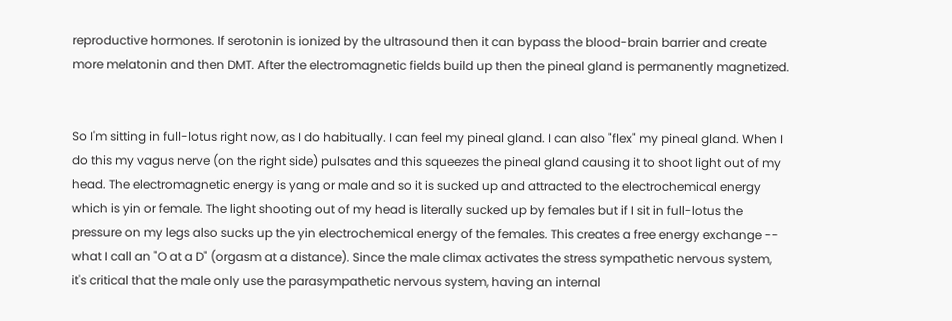reproductive hormones. If serotonin is ionized by the ultrasound then it can bypass the blood-brain barrier and create more melatonin and then DMT. After the electromagnetic fields build up then the pineal gland is permanently magnetized.


So I'm sitting in full-lotus right now, as I do habitually. I can feel my pineal gland. I can also "flex" my pineal gland. When I do this my vagus nerve (on the right side) pulsates and this squeezes the pineal gland causing it to shoot light out of my head. The electromagnetic energy is yang or male and so it is sucked up and attracted to the electrochemical energy which is yin or female. The light shooting out of my head is literally sucked up by females but if I sit in full-lotus the pressure on my legs also sucks up the yin electrochemical energy of the females. This creates a free energy exchange -- what I call an "O at a D" (orgasm at a distance). Since the male climax activates the stress sympathetic nervous system, it's critical that the male only use the parasympathetic nervous system, having an internal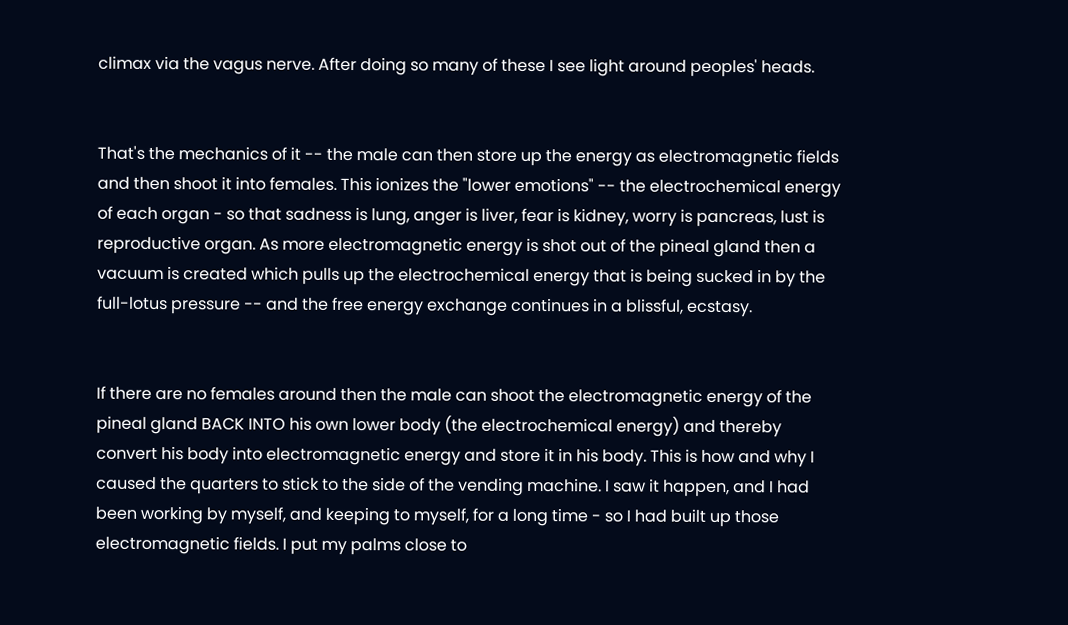climax via the vagus nerve. After doing so many of these I see light around peoples' heads.


That's the mechanics of it -- the male can then store up the energy as electromagnetic fields and then shoot it into females. This ionizes the "lower emotions" -- the electrochemical energy of each organ - so that sadness is lung, anger is liver, fear is kidney, worry is pancreas, lust is reproductive organ. As more electromagnetic energy is shot out of the pineal gland then a vacuum is created which pulls up the electrochemical energy that is being sucked in by the full-lotus pressure -- and the free energy exchange continues in a blissful, ecstasy.


If there are no females around then the male can shoot the electromagnetic energy of the pineal gland BACK INTO his own lower body (the electrochemical energy) and thereby convert his body into electromagnetic energy and store it in his body. This is how and why I caused the quarters to stick to the side of the vending machine. I saw it happen, and I had been working by myself, and keeping to myself, for a long time - so I had built up those electromagnetic fields. I put my palms close to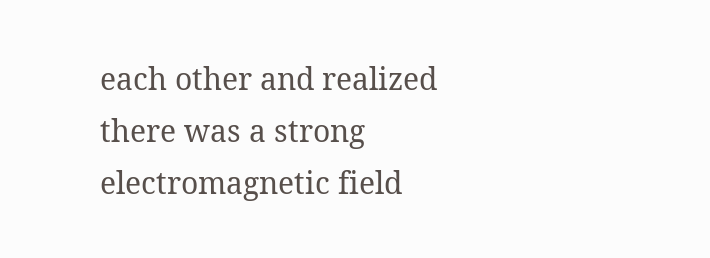each other and realized there was a strong electromagnetic field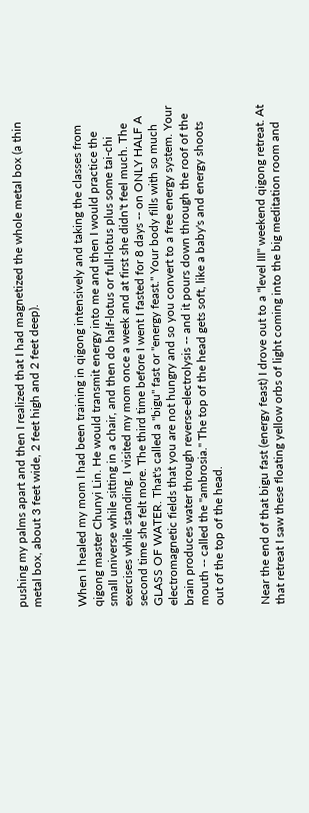pushing my palms apart and then I realized that I had magnetized the whole metal box (a thin metal box, about 3 feet wide, 2 feet high and 2 feet deep).


When I healed my mom I had been training in qigong intensively and taking the classes from qigong master Chunyi Lin. He would transmit energy into me and then I would practice the small universe while sitting in a chair, and then do half-lotus or full-lotus plus some tai-chi exercises while standing. I visited my mom once a week and at first she didn't feel much. The second time she felt more. The third time before I went I fasted for 8 days -- on ONLY HALF A GLASS OF WATER. That's called a "bigu" fast or "energy feast." Your body fills with so much electromagnetic fields that you are not hungry and so you convert to a free energy system. Your brain produces water through reverse-electrolysis -- and it pours down through the roof of the mouth -- called the "ambrosia." The top of the head gets soft, like a baby's and energy shoots out of the top of the head.


Near the end of that bigu fast (energy feast) I drove out to a "level III" weekend qigong retreat. At that retreat I saw these floating yellow orbs of light coming into the big meditation room and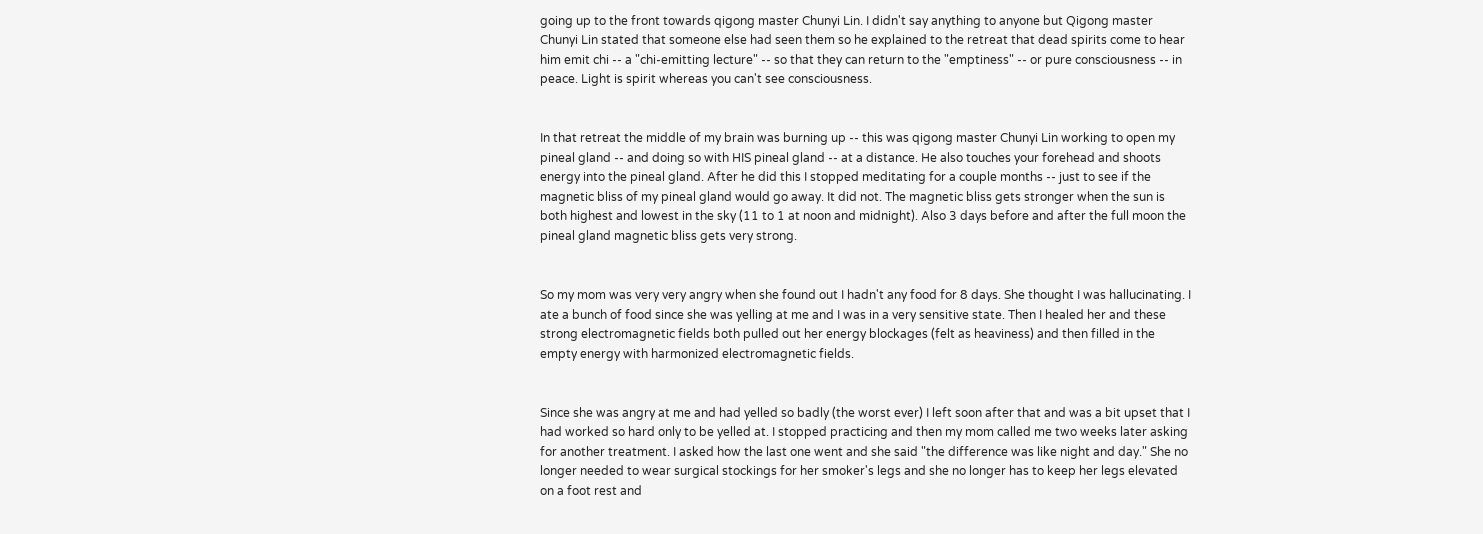going up to the front towards qigong master Chunyi Lin. I didn't say anything to anyone but Qigong master Chunyi Lin stated that someone else had seen them so he explained to the retreat that dead spirits come to hear him emit chi -- a "chi-emitting lecture" -- so that they can return to the "emptiness" -- or pure consciousness -- in peace. Light is spirit whereas you can't see consciousness.


In that retreat the middle of my brain was burning up -- this was qigong master Chunyi Lin working to open my pineal gland -- and doing so with HIS pineal gland -- at a distance. He also touches your forehead and shoots energy into the pineal gland. After he did this I stopped meditating for a couple months -- just to see if the magnetic bliss of my pineal gland would go away. It did not. The magnetic bliss gets stronger when the sun is both highest and lowest in the sky (11 to 1 at noon and midnight). Also 3 days before and after the full moon the pineal gland magnetic bliss gets very strong.


So my mom was very very angry when she found out I hadn't any food for 8 days. She thought I was hallucinating. I ate a bunch of food since she was yelling at me and I was in a very sensitive state. Then I healed her and these strong electromagnetic fields both pulled out her energy blockages (felt as heaviness) and then filled in the empty energy with harmonized electromagnetic fields.


Since she was angry at me and had yelled so badly (the worst ever) I left soon after that and was a bit upset that I had worked so hard only to be yelled at. I stopped practicing and then my mom called me two weeks later asking for another treatment. I asked how the last one went and she said "the difference was like night and day." She no longer needed to wear surgical stockings for her smoker's legs and she no longer has to keep her legs elevated on a foot rest and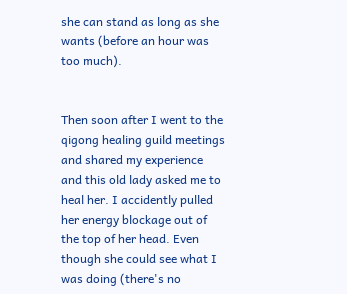she can stand as long as she wants (before an hour was too much).


Then soon after I went to the qigong healing guild meetings and shared my experience and this old lady asked me to heal her. I accidently pulled her energy blockage out of the top of her head. Even though she could see what I was doing (there's no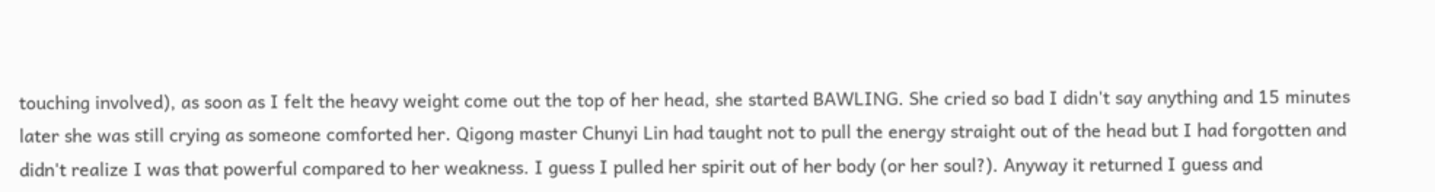touching involved), as soon as I felt the heavy weight come out the top of her head, she started BAWLING. She cried so bad I didn't say anything and 15 minutes later she was still crying as someone comforted her. Qigong master Chunyi Lin had taught not to pull the energy straight out of the head but I had forgotten and didn't realize I was that powerful compared to her weakness. I guess I pulled her spirit out of her body (or her soul?). Anyway it returned I guess and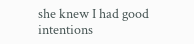she knew I had good intentions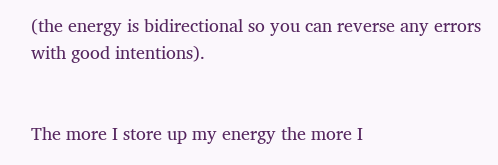(the energy is bidirectional so you can reverse any errors with good intentions).


The more I store up my energy the more I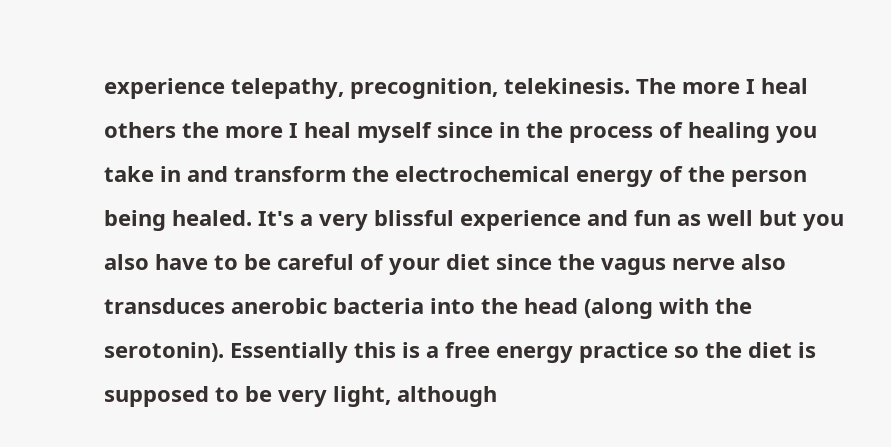experience telepathy, precognition, telekinesis. The more I heal others the more I heal myself since in the process of healing you take in and transform the electrochemical energy of the person being healed. It's a very blissful experience and fun as well but you also have to be careful of your diet since the vagus nerve also transduces anerobic bacteria into the head (along with the serotonin). Essentially this is a free energy practice so the diet is supposed to be very light, although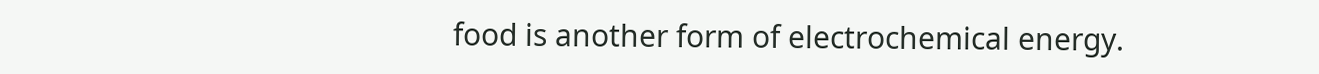food is another form of electrochemical energy.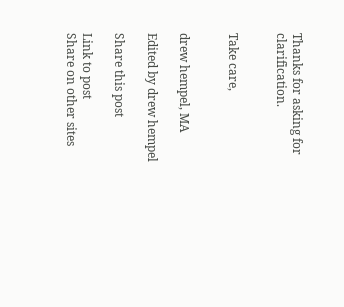Thanks for asking for clarification.


Take care,


drew hempel, MA

Edited by drew hempel

Share this post

Link to post
Share on other sites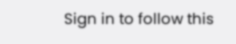Sign in to follow this